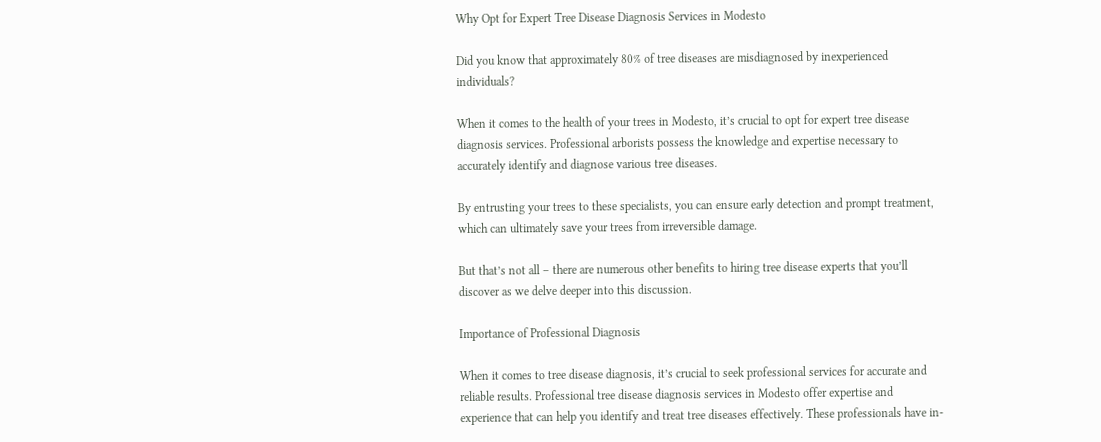Why Opt for Expert Tree Disease Diagnosis Services in Modesto

Did you know that approximately 80% of tree diseases are misdiagnosed by inexperienced individuals?

When it comes to the health of your trees in Modesto, it’s crucial to opt for expert tree disease diagnosis services. Professional arborists possess the knowledge and expertise necessary to accurately identify and diagnose various tree diseases.

By entrusting your trees to these specialists, you can ensure early detection and prompt treatment, which can ultimately save your trees from irreversible damage.

But that’s not all – there are numerous other benefits to hiring tree disease experts that you’ll discover as we delve deeper into this discussion.

Importance of Professional Diagnosis

When it comes to tree disease diagnosis, it’s crucial to seek professional services for accurate and reliable results. Professional tree disease diagnosis services in Modesto offer expertise and experience that can help you identify and treat tree diseases effectively. These professionals have in-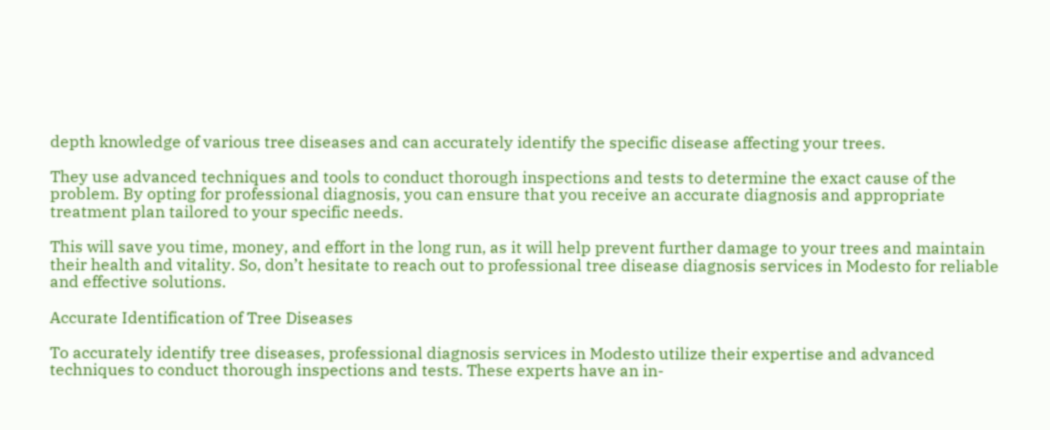depth knowledge of various tree diseases and can accurately identify the specific disease affecting your trees.

They use advanced techniques and tools to conduct thorough inspections and tests to determine the exact cause of the problem. By opting for professional diagnosis, you can ensure that you receive an accurate diagnosis and appropriate treatment plan tailored to your specific needs.

This will save you time, money, and effort in the long run, as it will help prevent further damage to your trees and maintain their health and vitality. So, don’t hesitate to reach out to professional tree disease diagnosis services in Modesto for reliable and effective solutions.

Accurate Identification of Tree Diseases

To accurately identify tree diseases, professional diagnosis services in Modesto utilize their expertise and advanced techniques to conduct thorough inspections and tests. These experts have an in-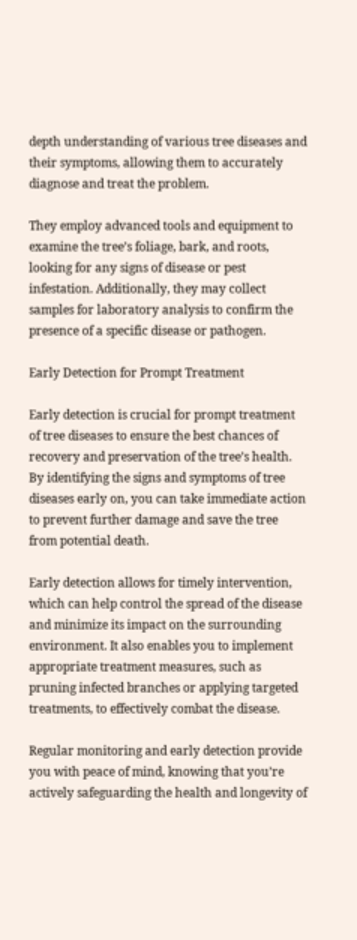depth understanding of various tree diseases and their symptoms, allowing them to accurately diagnose and treat the problem.

They employ advanced tools and equipment to examine the tree’s foliage, bark, and roots, looking for any signs of disease or pest infestation. Additionally, they may collect samples for laboratory analysis to confirm the presence of a specific disease or pathogen.

Early Detection for Prompt Treatment

Early detection is crucial for prompt treatment of tree diseases to ensure the best chances of recovery and preservation of the tree’s health. By identifying the signs and symptoms of tree diseases early on, you can take immediate action to prevent further damage and save the tree from potential death.

Early detection allows for timely intervention, which can help control the spread of the disease and minimize its impact on the surrounding environment. It also enables you to implement appropriate treatment measures, such as pruning infected branches or applying targeted treatments, to effectively combat the disease.

Regular monitoring and early detection provide you with peace of mind, knowing that you’re actively safeguarding the health and longevity of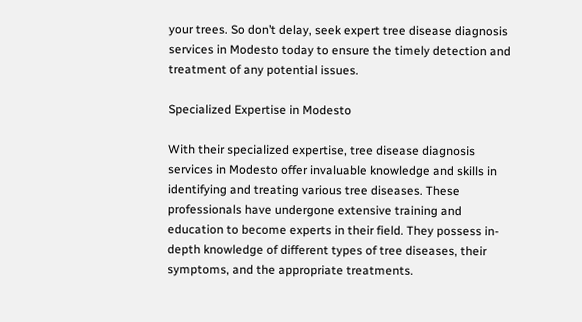your trees. So don’t delay, seek expert tree disease diagnosis services in Modesto today to ensure the timely detection and treatment of any potential issues.

Specialized Expertise in Modesto

With their specialized expertise, tree disease diagnosis services in Modesto offer invaluable knowledge and skills in identifying and treating various tree diseases. These professionals have undergone extensive training and education to become experts in their field. They possess in-depth knowledge of different types of tree diseases, their symptoms, and the appropriate treatments.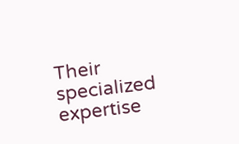Their specialized expertise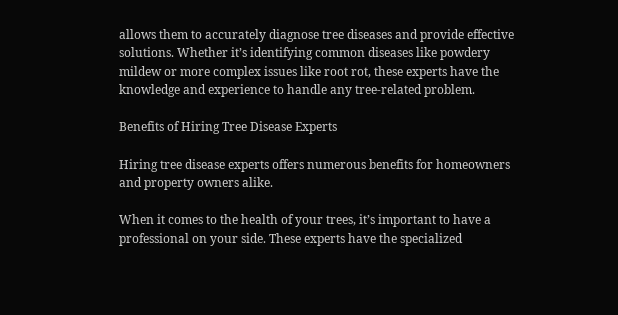allows them to accurately diagnose tree diseases and provide effective solutions. Whether it’s identifying common diseases like powdery mildew or more complex issues like root rot, these experts have the knowledge and experience to handle any tree-related problem.

Benefits of Hiring Tree Disease Experts

Hiring tree disease experts offers numerous benefits for homeowners and property owners alike.

When it comes to the health of your trees, it’s important to have a professional on your side. These experts have the specialized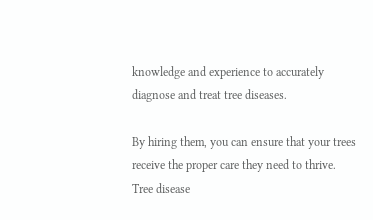knowledge and experience to accurately diagnose and treat tree diseases.

By hiring them, you can ensure that your trees receive the proper care they need to thrive. Tree disease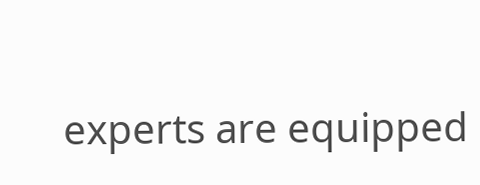experts are equipped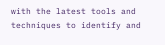with the latest tools and techniques to identify and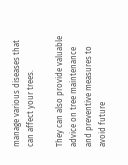manage various diseases that can affect your trees.

They can also provide valuable advice on tree maintenance and preventive measures to avoid future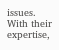issues. With their expertise,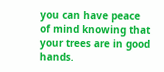you can have peace of mind knowing that your trees are in good hands.